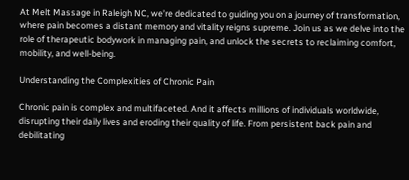At Melt Massage in Raleigh NC, we’re dedicated to guiding you on a journey of transformation, where pain becomes a distant memory and vitality reigns supreme. Join us as we delve into the role of therapeutic bodywork in managing pain, and unlock the secrets to reclaiming comfort, mobility, and well-being.

Understanding the Complexities of Chronic Pain

Chronic pain is complex and multifaceted. And it affects millions of individuals worldwide, disrupting their daily lives and eroding their quality of life. From persistent back pain and debilitating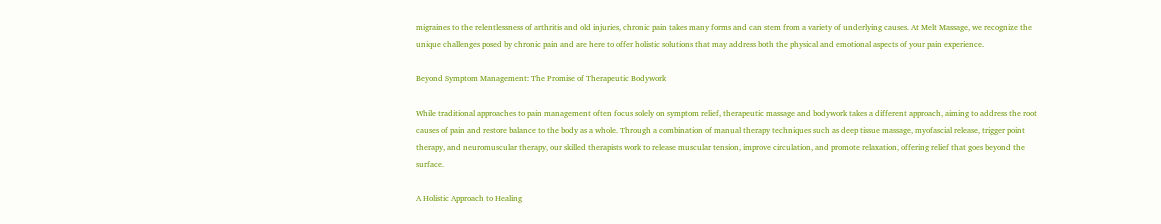migraines to the relentlessness of arthritis and old injuries, chronic pain takes many forms and can stem from a variety of underlying causes. At Melt Massage, we recognize the unique challenges posed by chronic pain and are here to offer holistic solutions that may address both the physical and emotional aspects of your pain experience.

Beyond Symptom Management: The Promise of Therapeutic Bodywork

While traditional approaches to pain management often focus solely on symptom relief, therapeutic massage and bodywork takes a different approach, aiming to address the root causes of pain and restore balance to the body as a whole. Through a combination of manual therapy techniques such as deep tissue massage, myofascial release, trigger point therapy, and neuromuscular therapy, our skilled therapists work to release muscular tension, improve circulation, and promote relaxation, offering relief that goes beyond the surface.

A Holistic Approach to Healing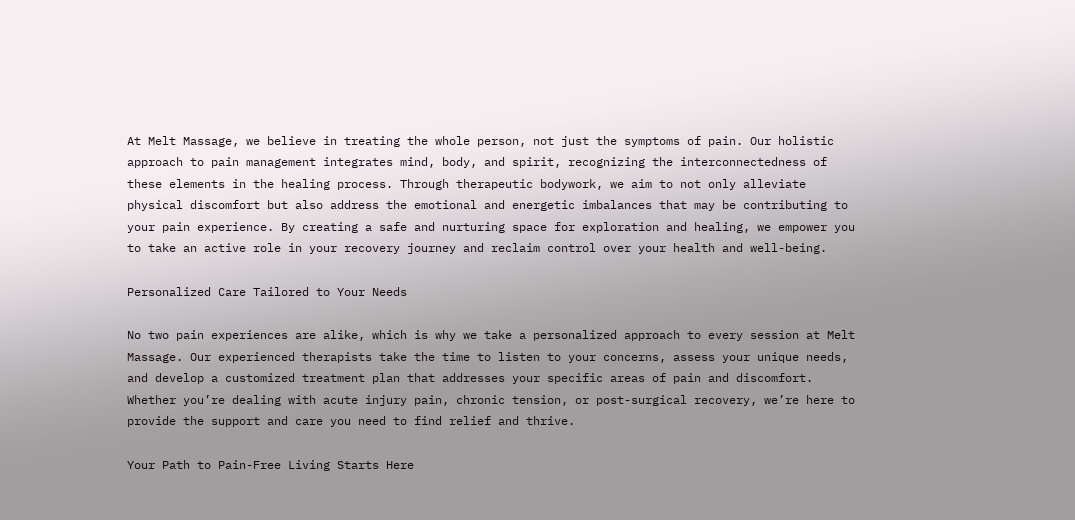At Melt Massage, we believe in treating the whole person, not just the symptoms of pain. Our holistic approach to pain management integrates mind, body, and spirit, recognizing the interconnectedness of these elements in the healing process. Through therapeutic bodywork, we aim to not only alleviate physical discomfort but also address the emotional and energetic imbalances that may be contributing to your pain experience. By creating a safe and nurturing space for exploration and healing, we empower you to take an active role in your recovery journey and reclaim control over your health and well-being.

Personalized Care Tailored to Your Needs

No two pain experiences are alike, which is why we take a personalized approach to every session at Melt Massage. Our experienced therapists take the time to listen to your concerns, assess your unique needs, and develop a customized treatment plan that addresses your specific areas of pain and discomfort. Whether you’re dealing with acute injury pain, chronic tension, or post-surgical recovery, we’re here to provide the support and care you need to find relief and thrive.

Your Path to Pain-Free Living Starts Here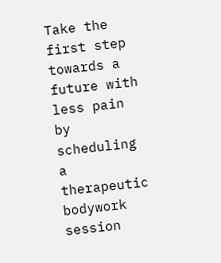Take the first step towards a future with less pain by scheduling a therapeutic bodywork session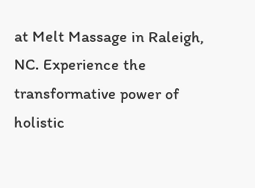at Melt Massage in Raleigh, NC. Experience the transformative power of holistic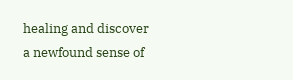healing and discover a newfound sense of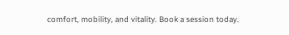comfort, mobility, and vitality. Book a session today.